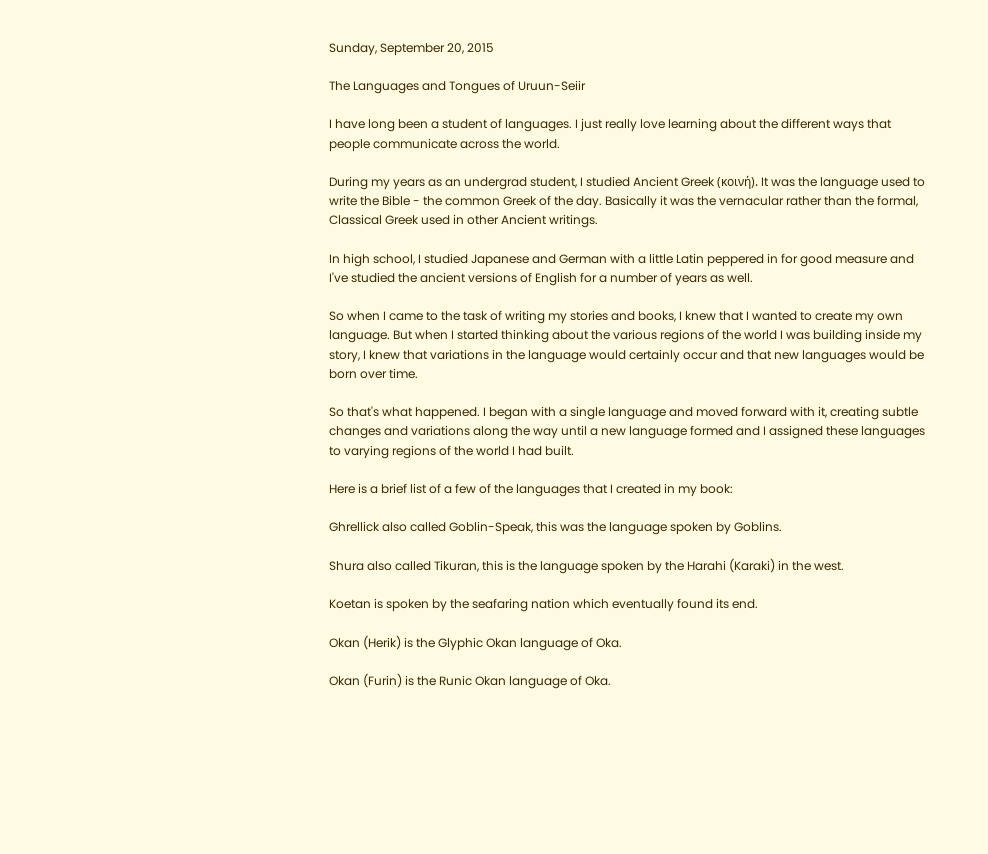Sunday, September 20, 2015

The Languages and Tongues of Uruun-Seiir

I have long been a student of languages. I just really love learning about the different ways that people communicate across the world.

During my years as an undergrad student, I studied Ancient Greek (κοινή). It was the language used to write the Bible - the common Greek of the day. Basically it was the vernacular rather than the formal, Classical Greek used in other Ancient writings.

In high school, I studied Japanese and German with a little Latin peppered in for good measure and I've studied the ancient versions of English for a number of years as well.

So when I came to the task of writing my stories and books, I knew that I wanted to create my own language. But when I started thinking about the various regions of the world I was building inside my story, I knew that variations in the language would certainly occur and that new languages would be born over time.

So that's what happened. I began with a single language and moved forward with it, creating subtle changes and variations along the way until a new language formed and I assigned these languages to varying regions of the world I had built.

Here is a brief list of a few of the languages that I created in my book:

Ghrellick also called Goblin-Speak, this was the language spoken by Goblins.

Shura also called Tikuran, this is the language spoken by the Harahi (Karaki) in the west.

Koetan is spoken by the seafaring nation which eventually found its end.

Okan (Herik) is the Glyphic Okan language of Oka.

Okan (Furin) is the Runic Okan language of Oka.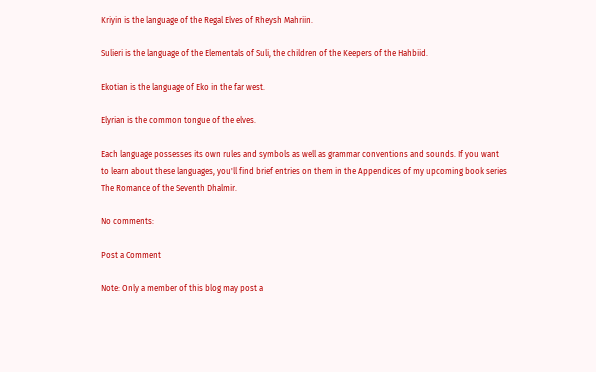Kriyin is the language of the Regal Elves of Rheysh Mahriin.

Sulieri is the language of the Elementals of Suli, the children of the Keepers of the Hahbiid.

Ekotian is the language of Eko in the far west.

Elyrian is the common tongue of the elves.

Each language possesses its own rules and symbols as well as grammar conventions and sounds. If you want to learn about these languages, you'll find brief entries on them in the Appendices of my upcoming book series The Romance of the Seventh Dhalmir.

No comments:

Post a Comment

Note: Only a member of this blog may post a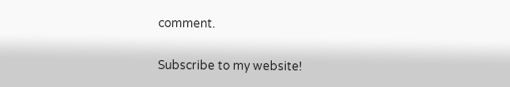comment.

Subscribe to my website!